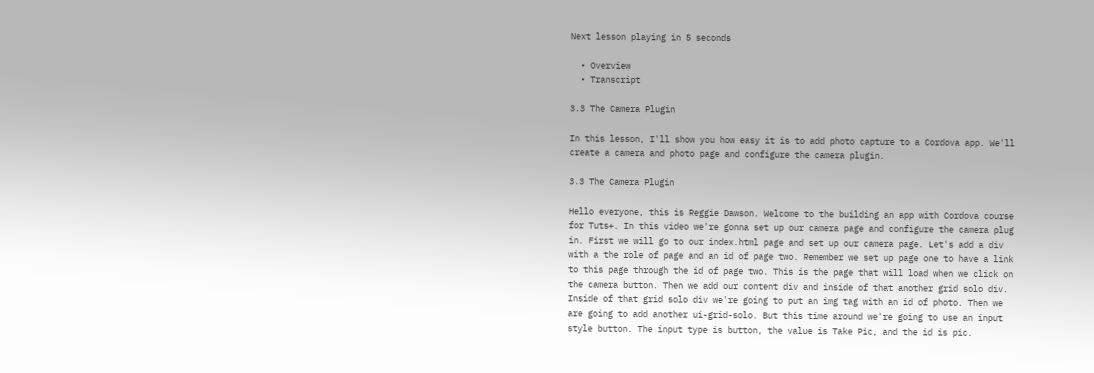Next lesson playing in 5 seconds

  • Overview
  • Transcript

3.3 The Camera Plugin

In this lesson, I'll show you how easy it is to add photo capture to a Cordova app. We'll create a camera and photo page and configure the camera plugin.

3.3 The Camera Plugin

Hello everyone, this is Reggie Dawson. Welcome to the building an app with Cordova course for Tuts+. In this video we're gonna set up our camera page and configure the camera plug in. First we will go to our index.html page and set up our camera page. Let's add a div with a the role of page and an id of page two. Remember we set up page one to have a link to this page through the id of page two. This is the page that will load when we click on the camera button. Then we add our content div and inside of that another grid solo div. Inside of that grid solo div we're going to put an img tag with an id of photo. Then we are going to add another ui-grid-solo. But this time around we're going to use an input style button. The input type is button, the value is Take Pic, and the id is pic.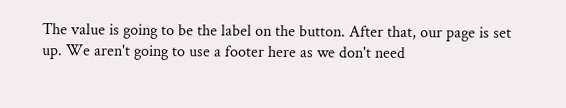The value is going to be the label on the button. After that, our page is set up. We aren't going to use a footer here as we don't need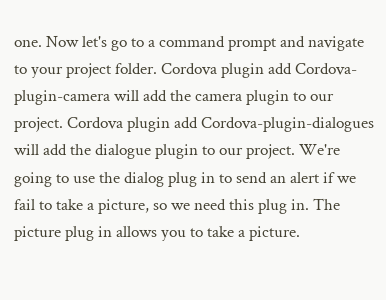one. Now let's go to a command prompt and navigate to your project folder. Cordova plugin add Cordova-plugin-camera will add the camera plugin to our project. Cordova plugin add Cordova-plugin-dialogues will add the dialogue plugin to our project. We're going to use the dialog plug in to send an alert if we fail to take a picture, so we need this plug in. The picture plug in allows you to take a picture.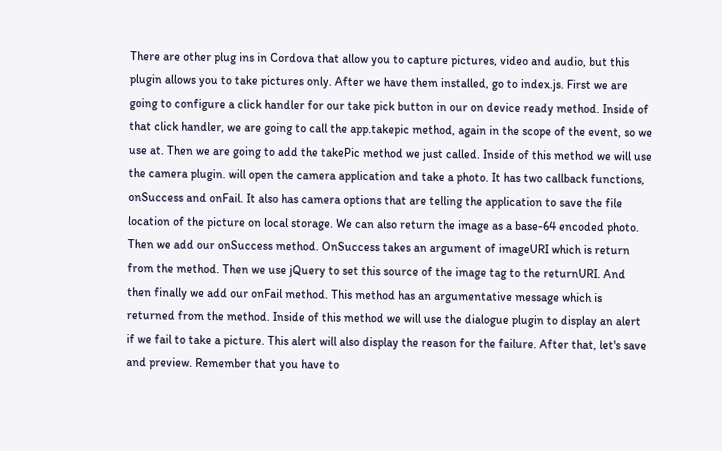There are other plug ins in Cordova that allow you to capture pictures, video and audio, but this plugin allows you to take pictures only. After we have them installed, go to index.js. First we are going to configure a click handler for our take pick button in our on device ready method. Inside of that click handler, we are going to call the app.takepic method, again in the scope of the event, so we use at. Then we are going to add the takePic method we just called. Inside of this method we will use the camera plugin. will open the camera application and take a photo. It has two callback functions, onSuccess and onFail. It also has camera options that are telling the application to save the file location of the picture on local storage. We can also return the image as a base-64 encoded photo. Then we add our onSuccess method. OnSuccess takes an argument of imageURI which is return from the method. Then we use jQuery to set this source of the image tag to the returnURI. And then finally we add our onFail method. This method has an argumentative message which is returned from the method. Inside of this method we will use the dialogue plugin to display an alert if we fail to take a picture. This alert will also display the reason for the failure. After that, let's save and preview. Remember that you have to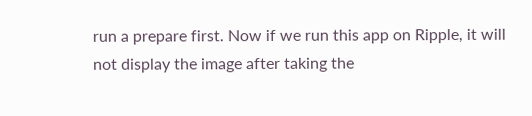run a prepare first. Now if we run this app on Ripple, it will not display the image after taking the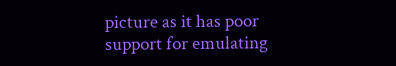picture as it has poor support for emulating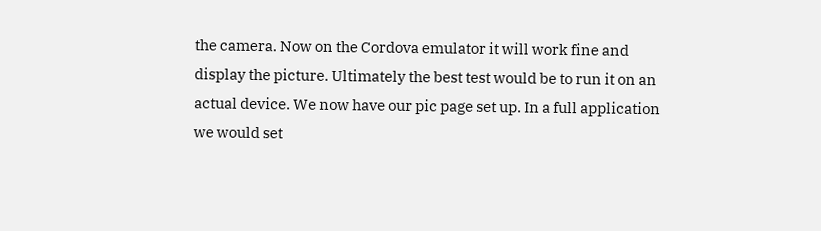the camera. Now on the Cordova emulator it will work fine and display the picture. Ultimately the best test would be to run it on an actual device. We now have our pic page set up. In a full application we would set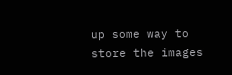up some way to store the images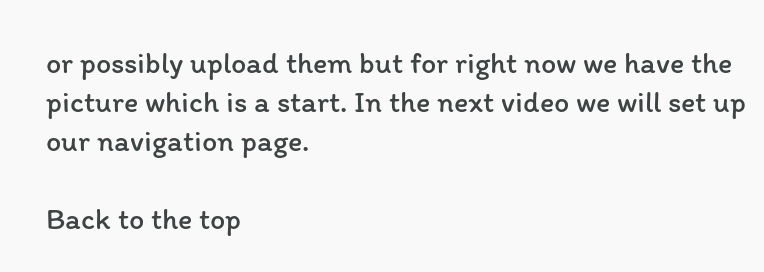or possibly upload them but for right now we have the picture which is a start. In the next video we will set up our navigation page.

Back to the top